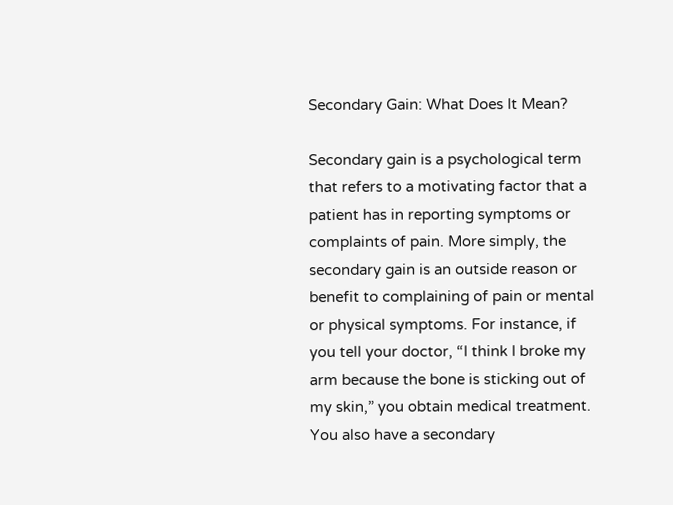Secondary Gain: What Does It Mean?

Secondary gain is a psychological term that refers to a motivating factor that a patient has in reporting symptoms or complaints of pain. More simply, the secondary gain is an outside reason or benefit to complaining of pain or mental or physical symptoms. For instance, if you tell your doctor, “I think I broke my arm because the bone is sticking out of my skin,” you obtain medical treatment. You also have a secondary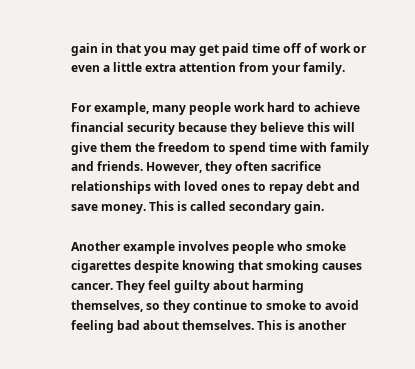gain in that you may get paid time off of work or even a little extra attention from your family.

For example, many people work hard to achieve financial security because they believe this will give them the freedom to spend time with family and friends. However, they often sacrifice relationships with loved ones to repay debt and save money. This is called secondary gain.

Another example involves people who smoke cigarettes despite knowing that smoking causes cancer. They feel guilty about harming themselves, so they continue to smoke to avoid feeling bad about themselves. This is another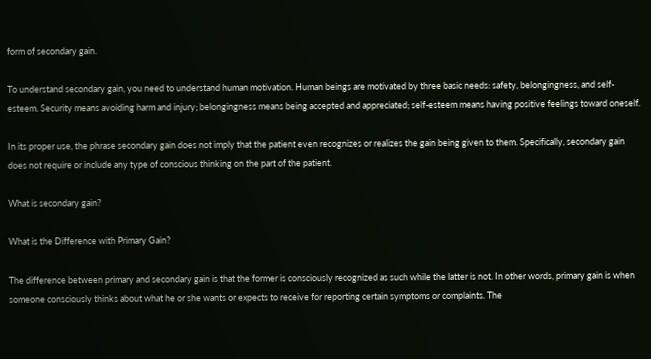form of secondary gain.

To understand secondary gain, you need to understand human motivation. Human beings are motivated by three basic needs: safety, belongingness, and self-esteem. Security means avoiding harm and injury; belongingness means being accepted and appreciated; self-esteem means having positive feelings toward oneself.

In its proper use, the phrase secondary gain does not imply that the patient even recognizes or realizes the gain being given to them. Specifically, secondary gain does not require or include any type of conscious thinking on the part of the patient.

What is secondary gain?

What is the Difference with Primary Gain?

The difference between primary and secondary gain is that the former is consciously recognized as such while the latter is not. In other words, primary gain is when someone consciously thinks about what he or she wants or expects to receive for reporting certain symptoms or complaints. The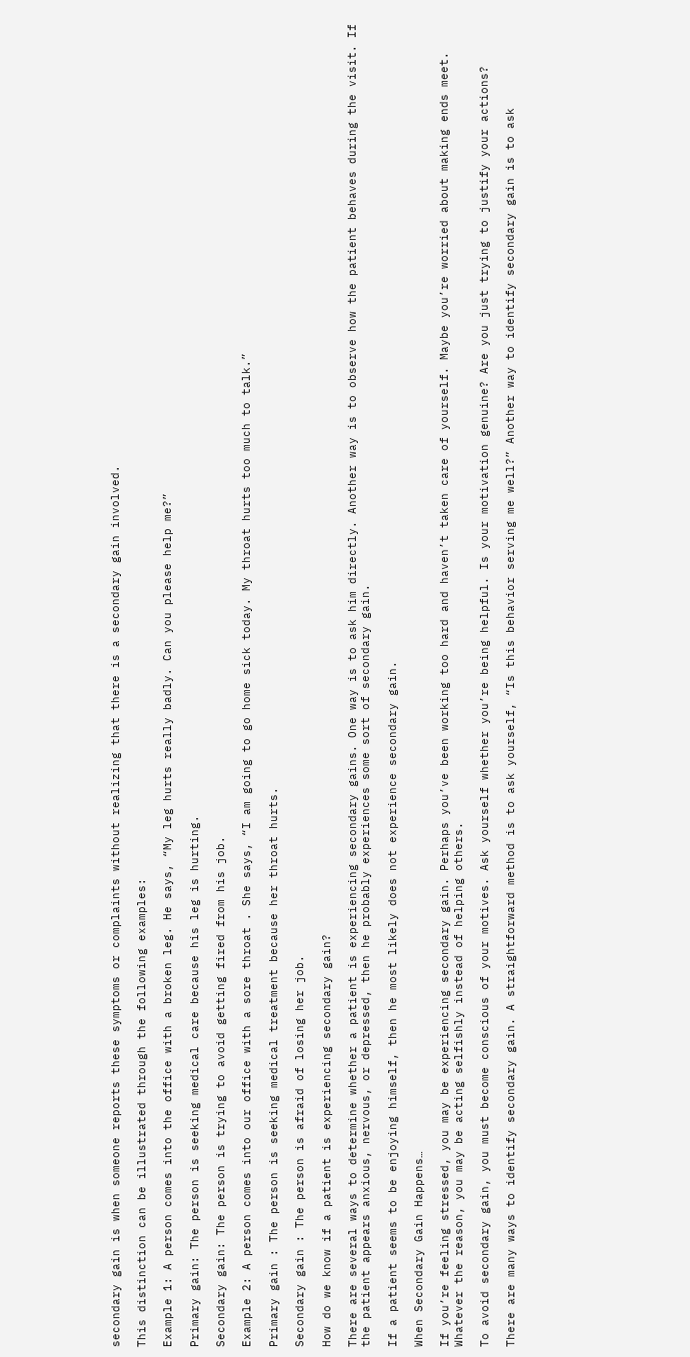secondary gain is when someone reports these symptoms or complaints without realizing that there is a secondary gain involved.

This distinction can be illustrated through the following examples:

Example 1: A person comes into the office with a broken leg. He says, “My leg hurts really badly. Can you please help me?”

Primary gain: The person is seeking medical care because his leg is hurting.

Secondary gain: The person is trying to avoid getting fired from his job.

Example 2: A person comes into our office with a sore throat . She says, “I am going to go home sick today. My throat hurts too much to talk.”

Primary gain : The person is seeking medical treatment because her throat hurts.

Secondary gain : The person is afraid of losing her job.

How do we know if a patient is experiencing secondary gain?

There are several ways to determine whether a patient is experiencing secondary gains. One way is to ask him directly. Another way is to observe how the patient behaves during the visit. If the patient appears anxious, nervous, or depressed, then he probably experiences some sort of secondary gain.

If a patient seems to be enjoying himself, then he most likely does not experience secondary gain.

When Secondary Gain Happens…

If you’re feeling stressed, you may be experiencing secondary gain. Perhaps you’ve been working too hard and haven’t taken care of yourself. Maybe you’re worried about making ends meet. Whatever the reason, you may be acting selfishly instead of helping others.

To avoid secondary gain, you must become conscious of your motives. Ask yourself whether you’re being helpful. Is your motivation genuine? Are you just trying to justify your actions?

There are many ways to identify secondary gain. A straightforward method is to ask yourself, “Is this behavior serving me well?” Another way to identify secondary gain is to ask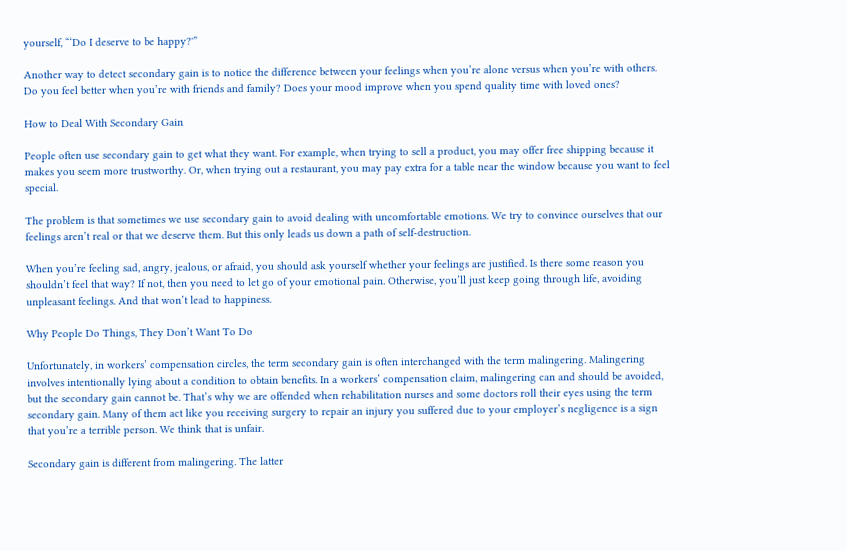yourself, “‘Do I deserve to be happy?'”

Another way to detect secondary gain is to notice the difference between your feelings when you’re alone versus when you’re with others. Do you feel better when you’re with friends and family? Does your mood improve when you spend quality time with loved ones?

How to Deal With Secondary Gain

People often use secondary gain to get what they want. For example, when trying to sell a product, you may offer free shipping because it makes you seem more trustworthy. Or, when trying out a restaurant, you may pay extra for a table near the window because you want to feel special.

The problem is that sometimes we use secondary gain to avoid dealing with uncomfortable emotions. We try to convince ourselves that our feelings aren’t real or that we deserve them. But this only leads us down a path of self-destruction.

When you’re feeling sad, angry, jealous, or afraid, you should ask yourself whether your feelings are justified. Is there some reason you shouldn’t feel that way? If not, then you need to let go of your emotional pain. Otherwise, you’ll just keep going through life, avoiding unpleasant feelings. And that won’t lead to happiness.

Why People Do Things, They Don’t Want To Do

Unfortunately, in workers’ compensation circles, the term secondary gain is often interchanged with the term malingering. Malingering involves intentionally lying about a condition to obtain benefits. In a workers’ compensation claim, malingering can and should be avoided, but the secondary gain cannot be. That’s why we are offended when rehabilitation nurses and some doctors roll their eyes using the term secondary gain. Many of them act like you receiving surgery to repair an injury you suffered due to your employer’s negligence is a sign that you’re a terrible person. We think that is unfair.

Secondary gain is different from malingering. The latter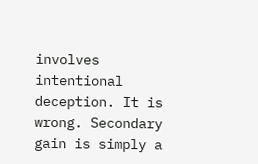involves intentional deception. It is wrong. Secondary gain is simply a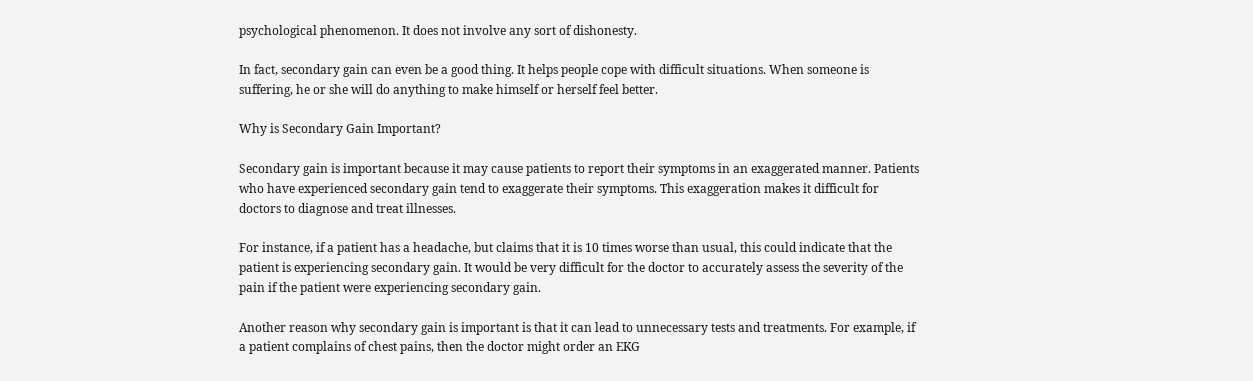psychological phenomenon. It does not involve any sort of dishonesty.

In fact, secondary gain can even be a good thing. It helps people cope with difficult situations. When someone is suffering, he or she will do anything to make himself or herself feel better.

Why is Secondary Gain Important?

Secondary gain is important because it may cause patients to report their symptoms in an exaggerated manner. Patients who have experienced secondary gain tend to exaggerate their symptoms. This exaggeration makes it difficult for doctors to diagnose and treat illnesses.

For instance, if a patient has a headache, but claims that it is 10 times worse than usual, this could indicate that the patient is experiencing secondary gain. It would be very difficult for the doctor to accurately assess the severity of the pain if the patient were experiencing secondary gain.

Another reason why secondary gain is important is that it can lead to unnecessary tests and treatments. For example, if a patient complains of chest pains, then the doctor might order an EKG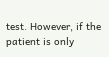test. However, if the patient is only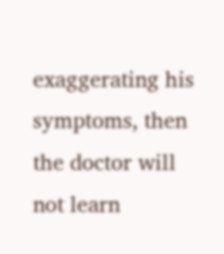exaggerating his symptoms, then the doctor will not learn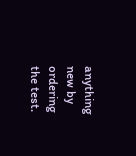anything new by ordering the test.